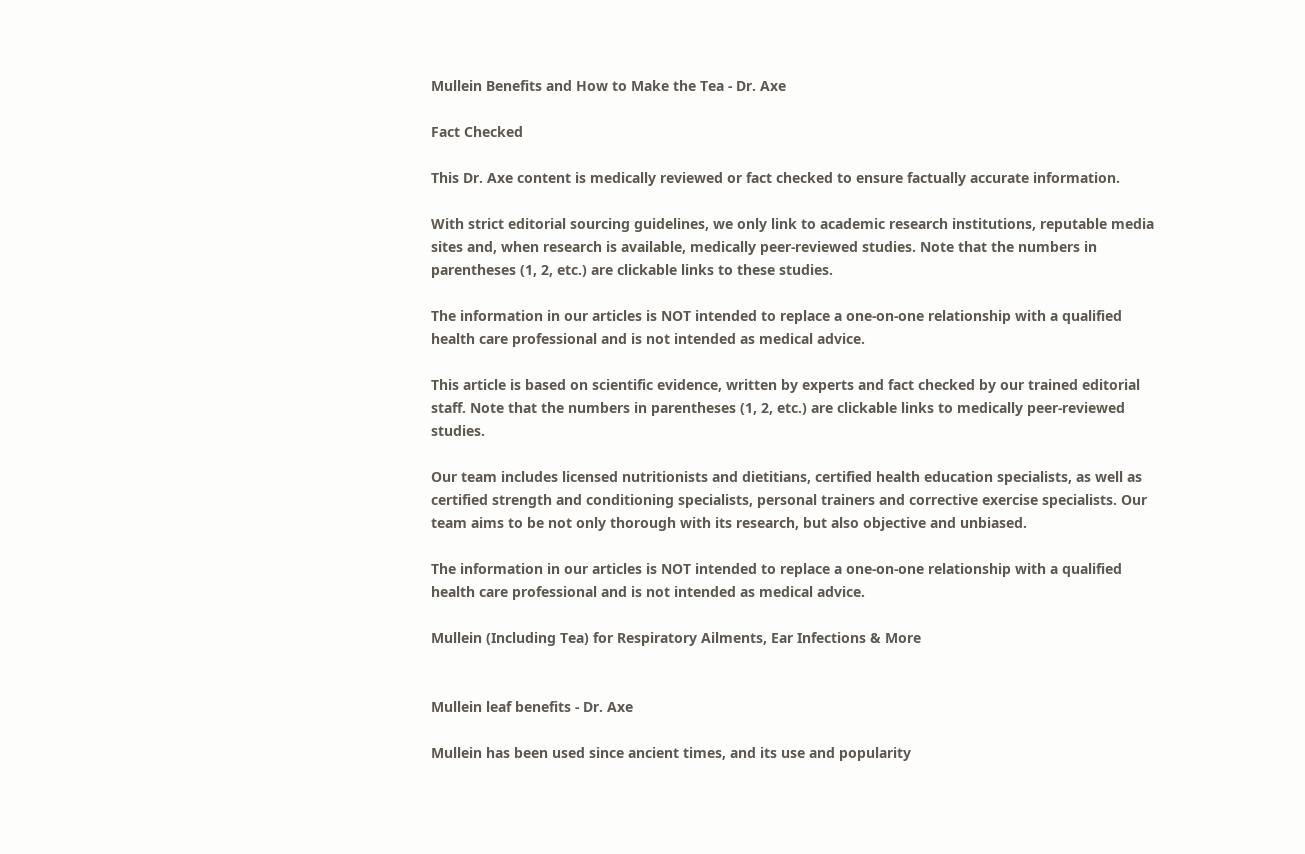Mullein Benefits and How to Make the Tea - Dr. Axe

Fact Checked

This Dr. Axe content is medically reviewed or fact checked to ensure factually accurate information.

With strict editorial sourcing guidelines, we only link to academic research institutions, reputable media sites and, when research is available, medically peer-reviewed studies. Note that the numbers in parentheses (1, 2, etc.) are clickable links to these studies.

The information in our articles is NOT intended to replace a one-on-one relationship with a qualified health care professional and is not intended as medical advice.

This article is based on scientific evidence, written by experts and fact checked by our trained editorial staff. Note that the numbers in parentheses (1, 2, etc.) are clickable links to medically peer-reviewed studies.

Our team includes licensed nutritionists and dietitians, certified health education specialists, as well as certified strength and conditioning specialists, personal trainers and corrective exercise specialists. Our team aims to be not only thorough with its research, but also objective and unbiased.

The information in our articles is NOT intended to replace a one-on-one relationship with a qualified health care professional and is not intended as medical advice.

Mullein (Including Tea) for Respiratory Ailments, Ear Infections & More


Mullein leaf benefits - Dr. Axe

Mullein has been used since ancient times, and its use and popularity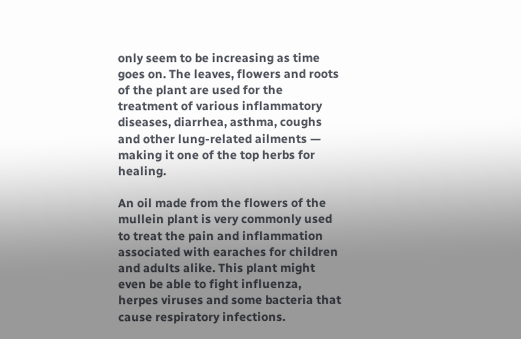only seem to be increasing as time goes on. The leaves, flowers and roots of the plant are used for the treatment of various inflammatory diseases, diarrhea, asthma, coughs and other lung-related ailments — making it one of the top herbs for healing.

An oil made from the flowers of the mullein plant is very commonly used to treat the pain and inflammation associated with earaches for children and adults alike. This plant might even be able to fight influenza, herpes viruses and some bacteria that cause respiratory infections.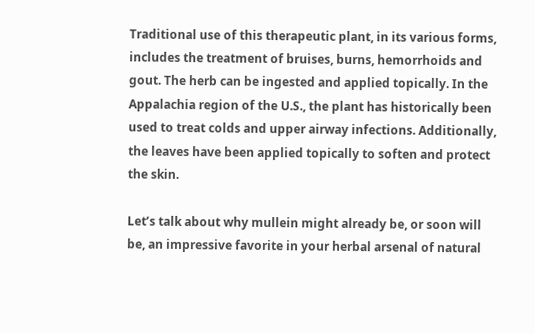Traditional use of this therapeutic plant, in its various forms, includes the treatment of bruises, burns, hemorrhoids and gout. The herb can be ingested and applied topically. In the Appalachia region of the U.S., the plant has historically been used to treat colds and upper airway infections. Additionally, the leaves have been applied topically to soften and protect the skin.

Let’s talk about why mullein might already be, or soon will be, an impressive favorite in your herbal arsenal of natural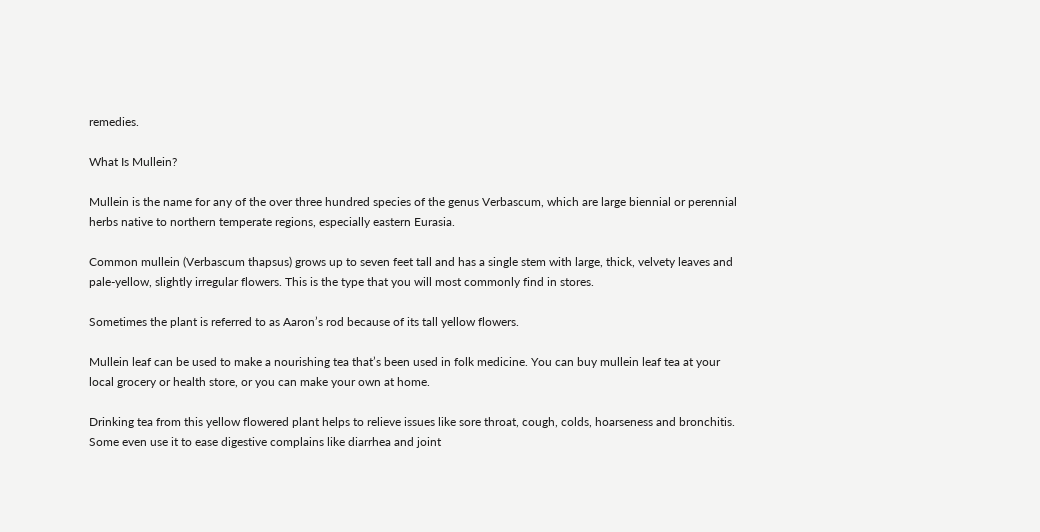remedies.

What Is Mullein?

Mullein is the name for any of the over three hundred species of the genus Verbascum, which are large biennial or perennial herbs native to northern temperate regions, especially eastern Eurasia.

Common mullein (Verbascum thapsus) grows up to seven feet tall and has a single stem with large, thick, velvety leaves and pale-yellow, slightly irregular flowers. This is the type that you will most commonly find in stores.

Sometimes the plant is referred to as Aaron’s rod because of its tall yellow flowers.

Mullein leaf can be used to make a nourishing tea that’s been used in folk medicine. You can buy mullein leaf tea at your local grocery or health store, or you can make your own at home.

Drinking tea from this yellow flowered plant helps to relieve issues like sore throat, cough, colds, hoarseness and bronchitis. Some even use it to ease digestive complains like diarrhea and joint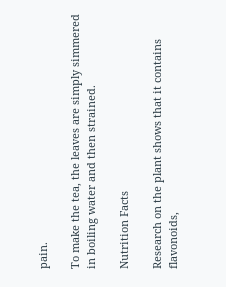pain.

To make the tea, the leaves are simply simmered in boiling water and then strained.

Nutrition Facts

Research on the plant shows that it contains flavonoids,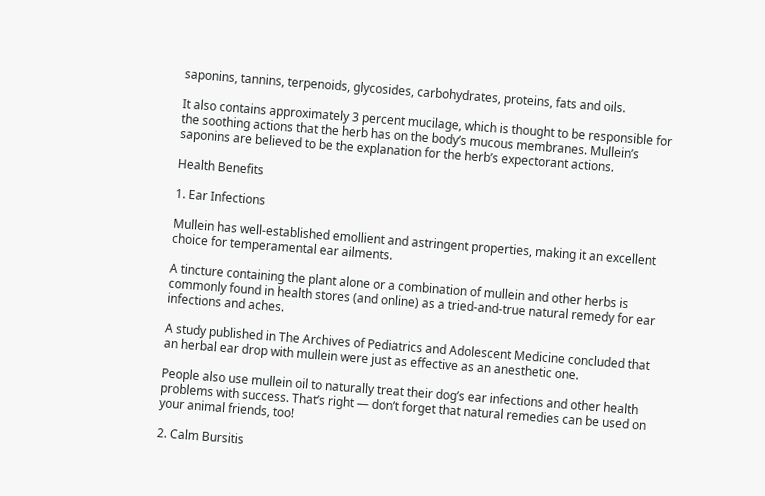saponins, tannins, terpenoids, glycosides, carbohydrates, proteins, fats and oils.

It also contains approximately 3 percent mucilage, which is thought to be responsible for the soothing actions that the herb has on the body’s mucous membranes. Mullein’s saponins are believed to be the explanation for the herb’s expectorant actions.

Health Benefits

1. Ear Infections

Mullein has well-established emollient and astringent properties, making it an excellent choice for temperamental ear ailments.

A tincture containing the plant alone or a combination of mullein and other herbs is commonly found in health stores (and online) as a tried-and-true natural remedy for ear infections and aches.

A study published in The Archives of Pediatrics and Adolescent Medicine concluded that an herbal ear drop with mullein were just as effective as an anesthetic one.

People also use mullein oil to naturally treat their dog’s ear infections and other health problems with success. That’s right — don’t forget that natural remedies can be used on your animal friends, too!

2. Calm Bursitis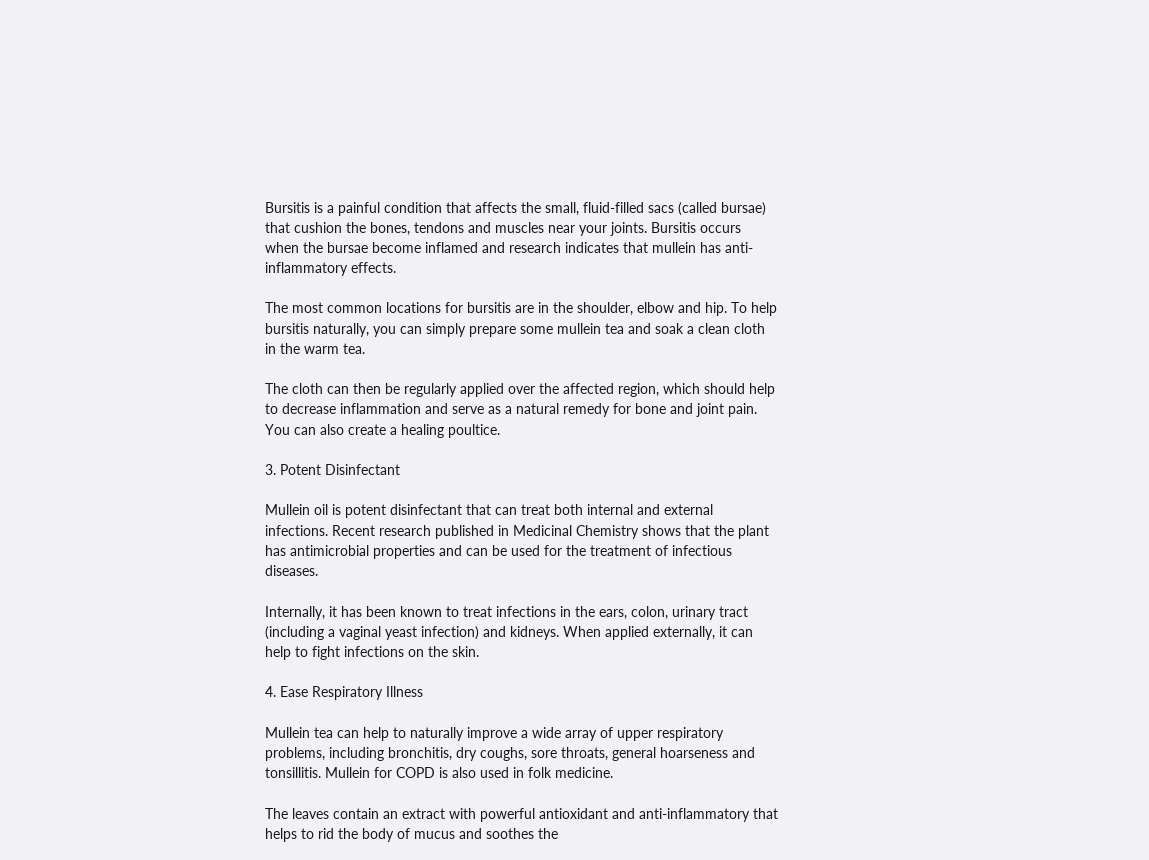Bursitis is a painful condition that affects the small, fluid-filled sacs (called bursae) that cushion the bones, tendons and muscles near your joints. Bursitis occurs when the bursae become inflamed and research indicates that mullein has anti-inflammatory effects.

The most common locations for bursitis are in the shoulder, elbow and hip. To help bursitis naturally, you can simply prepare some mullein tea and soak a clean cloth in the warm tea.

The cloth can then be regularly applied over the affected region, which should help to decrease inflammation and serve as a natural remedy for bone and joint pain. You can also create a healing poultice.

3. Potent Disinfectant

Mullein oil is potent disinfectant that can treat both internal and external infections. Recent research published in Medicinal Chemistry shows that the plant has antimicrobial properties and can be used for the treatment of infectious diseases.

Internally, it has been known to treat infections in the ears, colon, urinary tract (including a vaginal yeast infection) and kidneys. When applied externally, it can help to fight infections on the skin.

4. Ease Respiratory Illness

Mullein tea can help to naturally improve a wide array of upper respiratory problems, including bronchitis, dry coughs, sore throats, general hoarseness and tonsillitis. Mullein for COPD is also used in folk medicine.

The leaves contain an extract with powerful antioxidant and anti-inflammatory that helps to rid the body of mucus and soothes the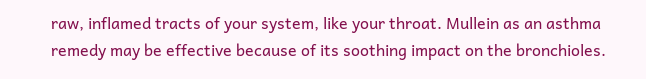raw, inflamed tracts of your system, like your throat. Mullein as an asthma remedy may be effective because of its soothing impact on the bronchioles.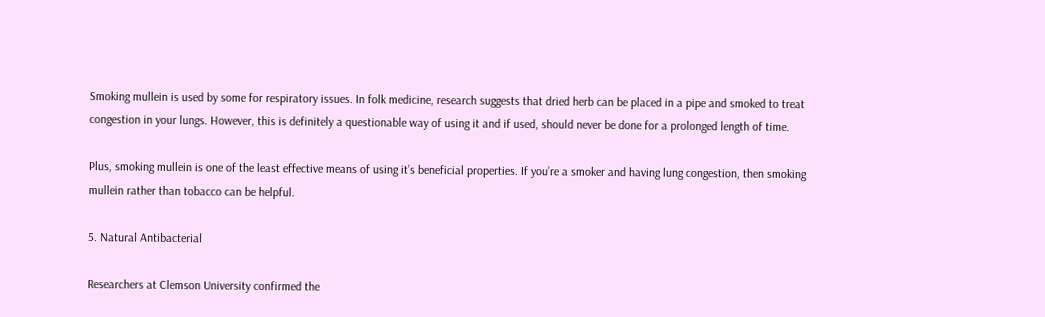Smoking mullein is used by some for respiratory issues. In folk medicine, research suggests that dried herb can be placed in a pipe and smoked to treat congestion in your lungs. However, this is definitely a questionable way of using it and if used, should never be done for a prolonged length of time.

Plus, smoking mullein is one of the least effective means of using it’s beneficial properties. If you’re a smoker and having lung congestion, then smoking mullein rather than tobacco can be helpful.

5. Natural Antibacterial

Researchers at Clemson University confirmed the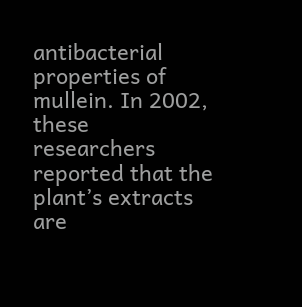antibacterial properties of mullein. In 2002, these researchers reported that the plant’s extracts are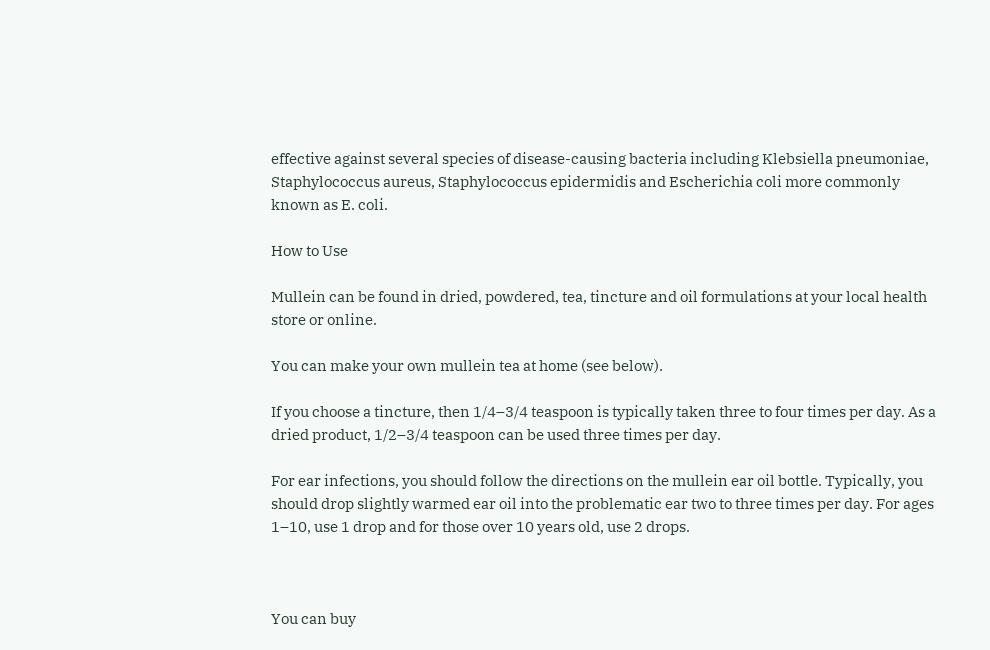effective against several species of disease-causing bacteria including Klebsiella pneumoniae, Staphylococcus aureus, Staphylococcus epidermidis and Escherichia coli more commonly known as E. coli.

How to Use

Mullein can be found in dried, powdered, tea, tincture and oil formulations at your local health store or online.

You can make your own mullein tea at home (see below).

If you choose a tincture, then 1/4–3/4 teaspoon is typically taken three to four times per day. As a dried product, 1/2–3/4 teaspoon can be used three times per day.

For ear infections, you should follow the directions on the mullein ear oil bottle. Typically, you should drop slightly warmed ear oil into the problematic ear two to three times per day. For ages 1–10, use 1 drop and for those over 10 years old, use 2 drops.



You can buy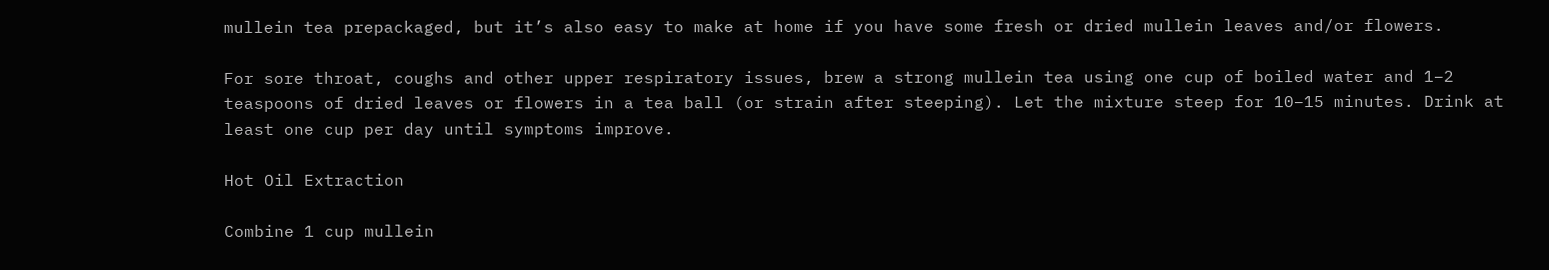mullein tea prepackaged, but it’s also easy to make at home if you have some fresh or dried mullein leaves and/or flowers.

For sore throat, coughs and other upper respiratory issues, brew a strong mullein tea using one cup of boiled water and 1–2 teaspoons of dried leaves or flowers in a tea ball (or strain after steeping). Let the mixture steep for 10–15 minutes. Drink at least one cup per day until symptoms improve.

Hot Oil Extraction

Combine 1 cup mullein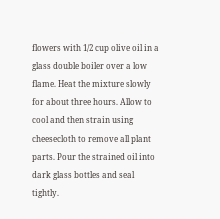flowers with 1/2 cup olive oil in a glass double boiler over a low flame. Heat the mixture slowly for about three hours. Allow to cool and then strain using cheesecloth to remove all plant parts. Pour the strained oil into dark glass bottles and seal tightly.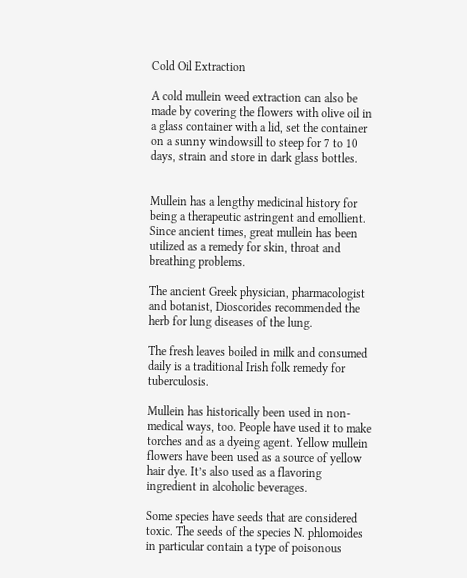Cold Oil Extraction

A cold mullein weed extraction can also be made by covering the flowers with olive oil in a glass container with a lid, set the container on a sunny windowsill to steep for 7 to 10 days, strain and store in dark glass bottles.


Mullein has a lengthy medicinal history for being a therapeutic astringent and emollient. Since ancient times, great mullein has been utilized as a remedy for skin, throat and breathing problems.

The ancient Greek physician, pharmacologist and botanist, Dioscorides recommended the herb for lung diseases of the lung.

The fresh leaves boiled in milk and consumed daily is a traditional Irish folk remedy for tuberculosis.

Mullein has historically been used in non-medical ways, too. People have used it to make torches and as a dyeing agent. Yellow mullein flowers have been used as a source of yellow hair dye. It’s also used as a flavoring ingredient in alcoholic beverages.

Some species have seeds that are considered toxic. The seeds of the species N. phlomoides in particular contain a type of poisonous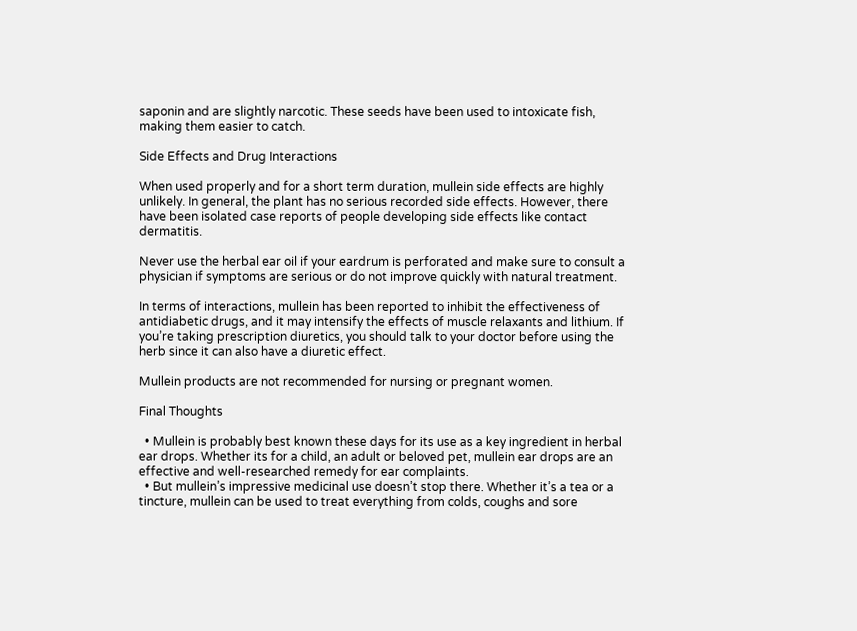saponin and are slightly narcotic. These seeds have been used to intoxicate fish, making them easier to catch.

Side Effects and Drug Interactions

When used properly and for a short term duration, mullein side effects are highly unlikely. In general, the plant has no serious recorded side effects. However, there have been isolated case reports of people developing side effects like contact dermatitis.

Never use the herbal ear oil if your eardrum is perforated and make sure to consult a physician if symptoms are serious or do not improve quickly with natural treatment.

In terms of interactions, mullein has been reported to inhibit the effectiveness of antidiabetic drugs, and it may intensify the effects of muscle relaxants and lithium. If you’re taking prescription diuretics, you should talk to your doctor before using the herb since it can also have a diuretic effect.

Mullein products are not recommended for nursing or pregnant women.

Final Thoughts

  • Mullein is probably best known these days for its use as a key ingredient in herbal ear drops. Whether its for a child, an adult or beloved pet, mullein ear drops are an effective and well-researched remedy for ear complaints.
  • But mullein’s impressive medicinal use doesn’t stop there. Whether it’s a tea or a tincture, mullein can be used to treat everything from colds, coughs and sore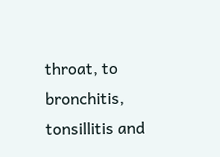throat, to bronchitis, tonsillitis and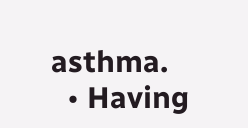asthma.
  • Having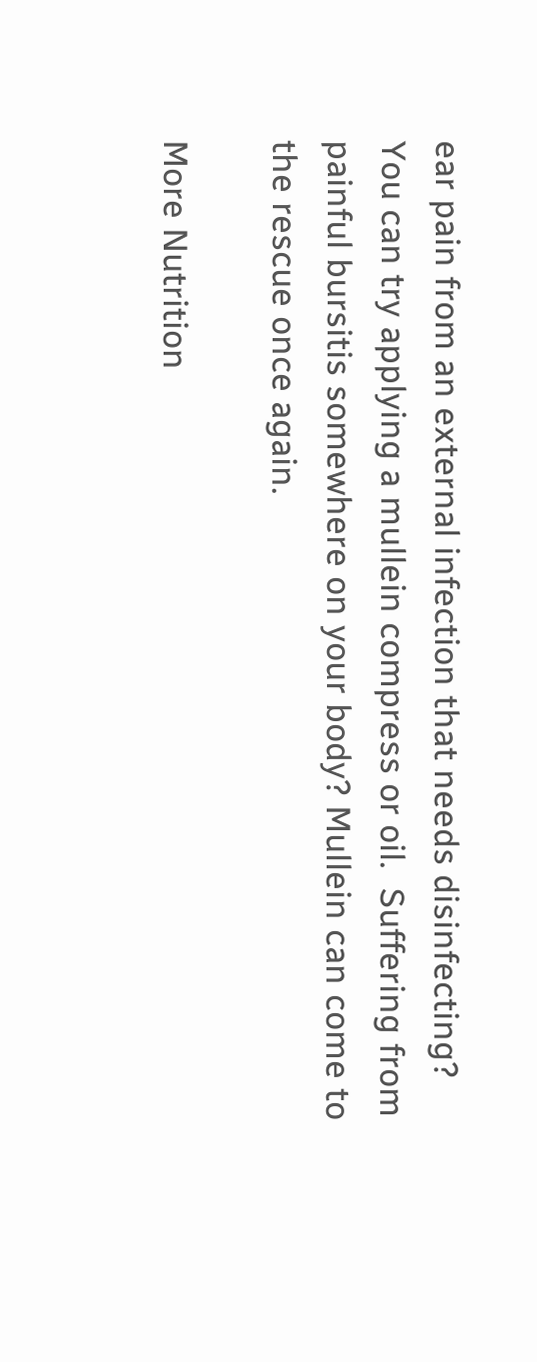ear pain from an external infection that needs disinfecting? You can try applying a mullein compress or oil.  Suffering from painful bursitis somewhere on your body? Mullein can come to the rescue once again.

More Nutrition